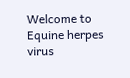Welcome to Equine herpes virus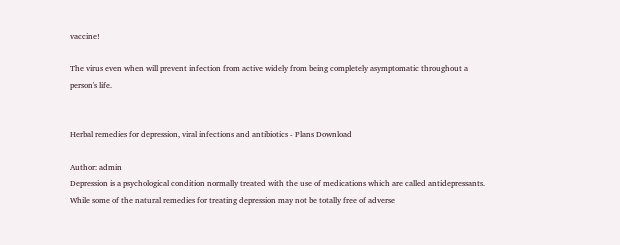vaccine!

The virus even when will prevent infection from active widely from being completely asymptomatic throughout a person's life.


Herbal remedies for depression, viral infections and antibiotics - Plans Download

Author: admin
Depression is a psychological condition normally treated with the use of medications which are called antidepressants. While some of the natural remedies for treating depression may not be totally free of adverse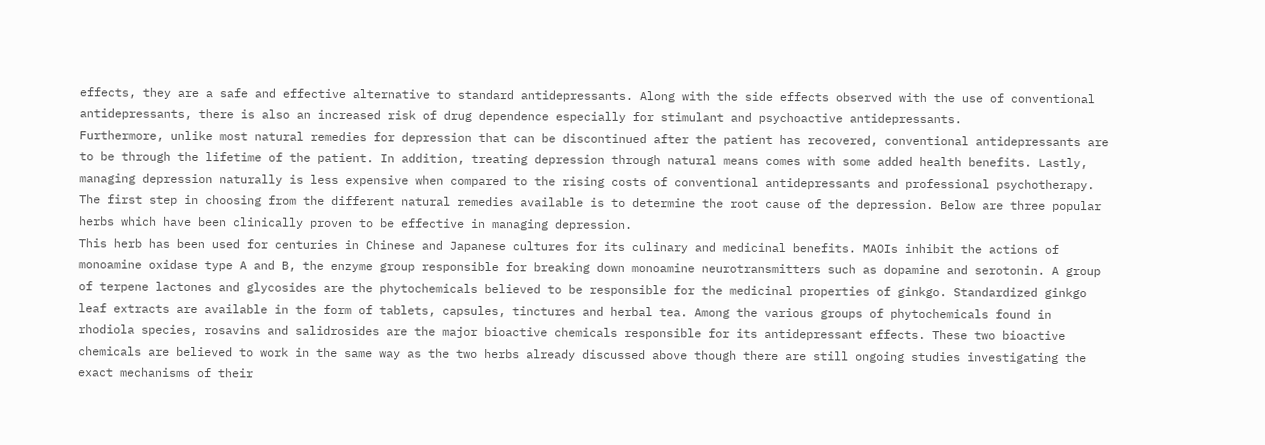effects, they are a safe and effective alternative to standard antidepressants. Along with the side effects observed with the use of conventional antidepressants, there is also an increased risk of drug dependence especially for stimulant and psychoactive antidepressants.
Furthermore, unlike most natural remedies for depression that can be discontinued after the patient has recovered, conventional antidepressants are to be through the lifetime of the patient. In addition, treating depression through natural means comes with some added health benefits. Lastly, managing depression naturally is less expensive when compared to the rising costs of conventional antidepressants and professional psychotherapy. The first step in choosing from the different natural remedies available is to determine the root cause of the depression. Below are three popular herbs which have been clinically proven to be effective in managing depression.
This herb has been used for centuries in Chinese and Japanese cultures for its culinary and medicinal benefits. MAOIs inhibit the actions of monoamine oxidase type A and B, the enzyme group responsible for breaking down monoamine neurotransmitters such as dopamine and serotonin. A group of terpene lactones and glycosides are the phytochemicals believed to be responsible for the medicinal properties of ginkgo. Standardized ginkgo leaf extracts are available in the form of tablets, capsules, tinctures and herbal tea. Among the various groups of phytochemicals found in rhodiola species, rosavins and salidrosides are the major bioactive chemicals responsible for its antidepressant effects. These two bioactive chemicals are believed to work in the same way as the two herbs already discussed above though there are still ongoing studies investigating the exact mechanisms of their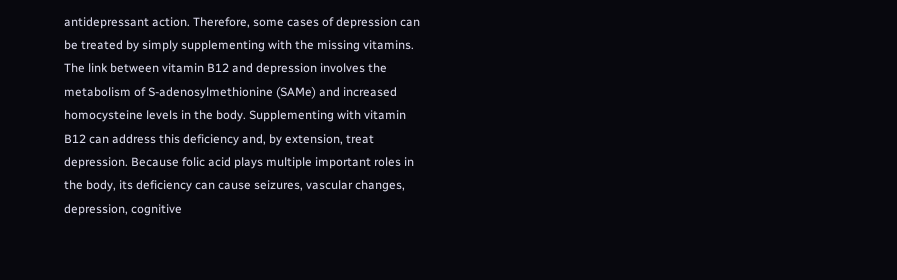antidepressant action. Therefore, some cases of depression can be treated by simply supplementing with the missing vitamins.
The link between vitamin B12 and depression involves the metabolism of S-adenosylmethionine (SAMe) and increased homocysteine levels in the body. Supplementing with vitamin B12 can address this deficiency and, by extension, treat depression. Because folic acid plays multiple important roles in the body, its deficiency can cause seizures, vascular changes, depression, cognitive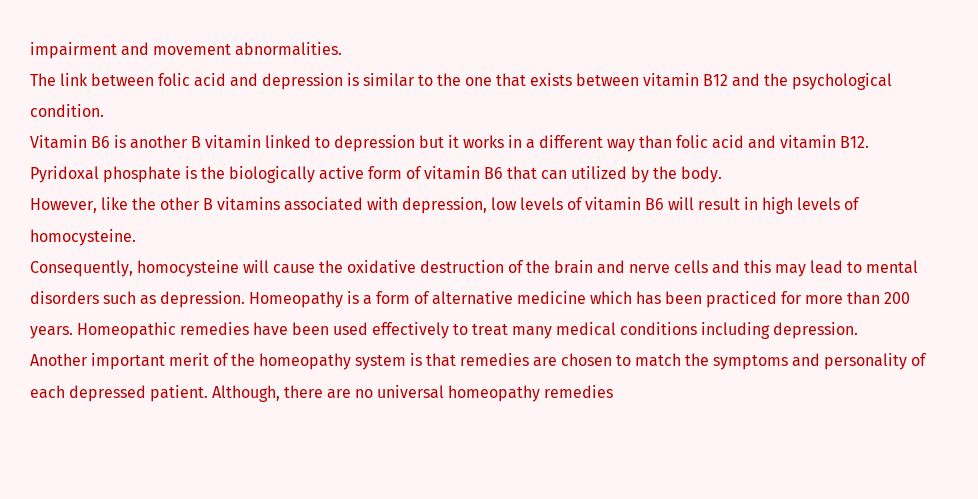impairment and movement abnormalities.
The link between folic acid and depression is similar to the one that exists between vitamin B12 and the psychological condition.
Vitamin B6 is another B vitamin linked to depression but it works in a different way than folic acid and vitamin B12.
Pyridoxal phosphate is the biologically active form of vitamin B6 that can utilized by the body.
However, like the other B vitamins associated with depression, low levels of vitamin B6 will result in high levels of homocysteine.
Consequently, homocysteine will cause the oxidative destruction of the brain and nerve cells and this may lead to mental disorders such as depression. Homeopathy is a form of alternative medicine which has been practiced for more than 200 years. Homeopathic remedies have been used effectively to treat many medical conditions including depression.
Another important merit of the homeopathy system is that remedies are chosen to match the symptoms and personality of each depressed patient. Although, there are no universal homeopathy remedies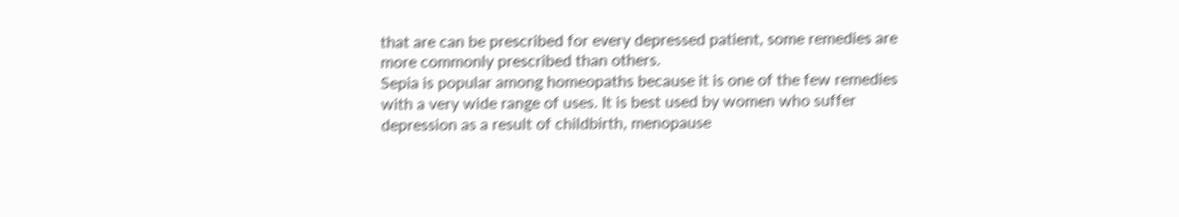that are can be prescribed for every depressed patient, some remedies are more commonly prescribed than others.
Sepia is popular among homeopaths because it is one of the few remedies with a very wide range of uses. It is best used by women who suffer depression as a result of childbirth, menopause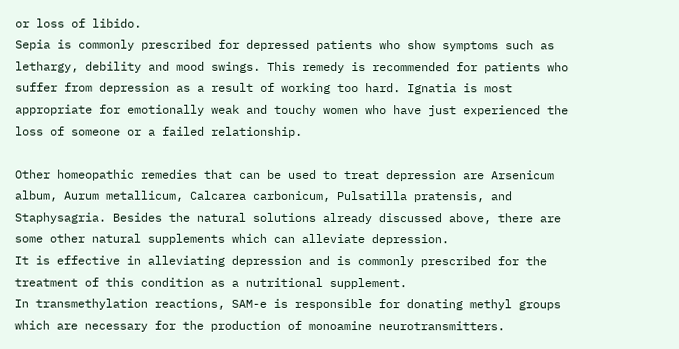or loss of libido.
Sepia is commonly prescribed for depressed patients who show symptoms such as lethargy, debility and mood swings. This remedy is recommended for patients who suffer from depression as a result of working too hard. Ignatia is most appropriate for emotionally weak and touchy women who have just experienced the loss of someone or a failed relationship.

Other homeopathic remedies that can be used to treat depression are Arsenicum album, Aurum metallicum, Calcarea carbonicum, Pulsatilla pratensis, and Staphysagria. Besides the natural solutions already discussed above, there are some other natural supplements which can alleviate depression.
It is effective in alleviating depression and is commonly prescribed for the treatment of this condition as a nutritional supplement.
In transmethylation reactions, SAM-e is responsible for donating methyl groups which are necessary for the production of monoamine neurotransmitters.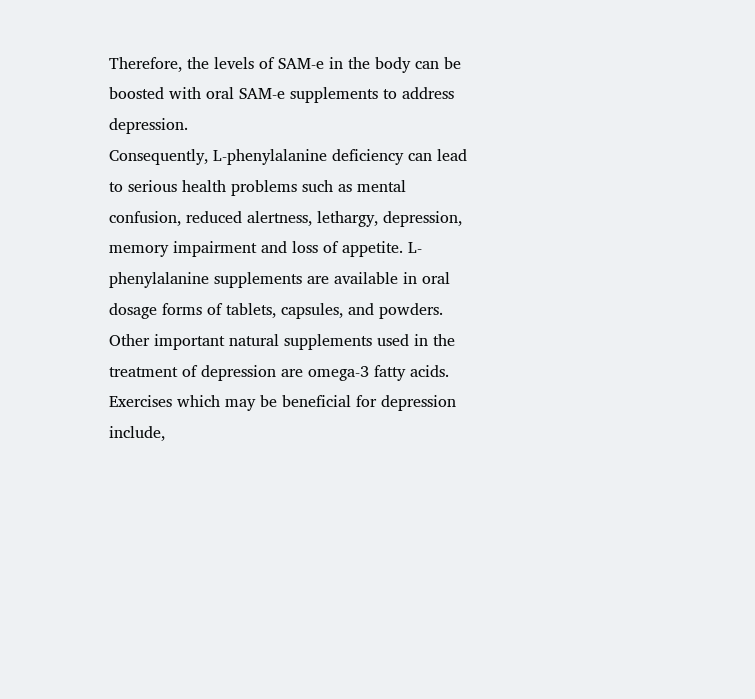Therefore, the levels of SAM-e in the body can be boosted with oral SAM-e supplements to address depression.
Consequently, L-phenylalanine deficiency can lead to serious health problems such as mental confusion, reduced alertness, lethargy, depression, memory impairment and loss of appetite. L-phenylalanine supplements are available in oral dosage forms of tablets, capsules, and powders. Other important natural supplements used in the treatment of depression are omega-3 fatty acids.
Exercises which may be beneficial for depression include,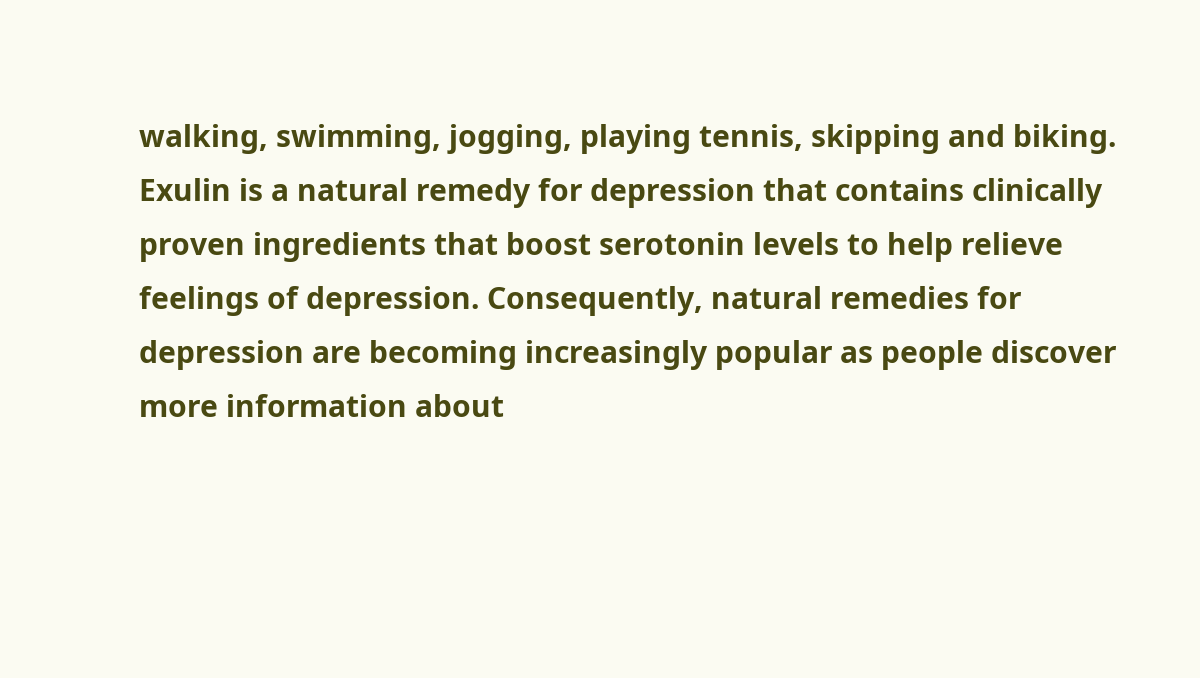walking, swimming, jogging, playing tennis, skipping and biking. Exulin is a natural remedy for depression that contains clinically proven ingredients that boost serotonin levels to help relieve feelings of depression. Consequently, natural remedies for depression are becoming increasingly popular as people discover more information about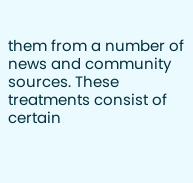them from a number of news and community sources. These treatments consist of certain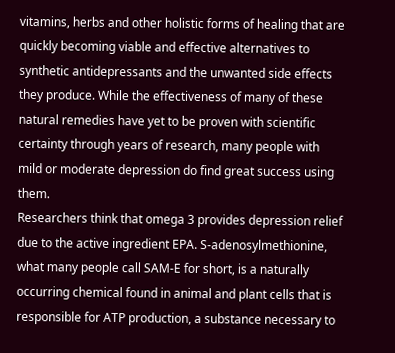vitamins, herbs and other holistic forms of healing that are quickly becoming viable and effective alternatives to synthetic antidepressants and the unwanted side effects they produce. While the effectiveness of many of these natural remedies have yet to be proven with scientific certainty through years of research, many people with mild or moderate depression do find great success using them.
Researchers think that omega 3 provides depression relief due to the active ingredient EPA. S-adenosylmethionine, what many people call SAM-E for short, is a naturally occurring chemical found in animal and plant cells that is responsible for ATP production, a substance necessary to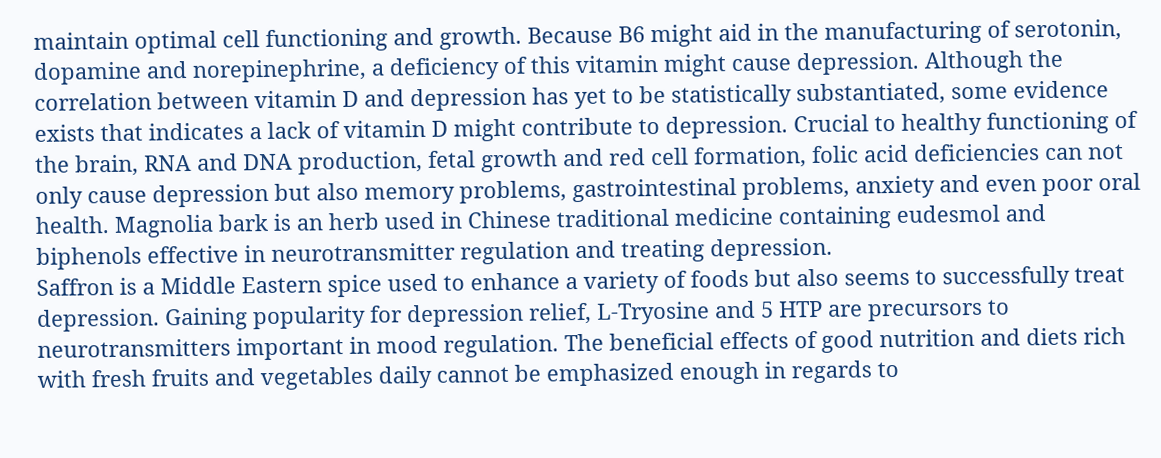maintain optimal cell functioning and growth. Because B6 might aid in the manufacturing of serotonin, dopamine and norepinephrine, a deficiency of this vitamin might cause depression. Although the correlation between vitamin D and depression has yet to be statistically substantiated, some evidence exists that indicates a lack of vitamin D might contribute to depression. Crucial to healthy functioning of the brain, RNA and DNA production, fetal growth and red cell formation, folic acid deficiencies can not only cause depression but also memory problems, gastrointestinal problems, anxiety and even poor oral health. Magnolia bark is an herb used in Chinese traditional medicine containing eudesmol and biphenols effective in neurotransmitter regulation and treating depression.
Saffron is a Middle Eastern spice used to enhance a variety of foods but also seems to successfully treat depression. Gaining popularity for depression relief, L-Tryosine and 5 HTP are precursors to neurotransmitters important in mood regulation. The beneficial effects of good nutrition and diets rich with fresh fruits and vegetables daily cannot be emphasized enough in regards to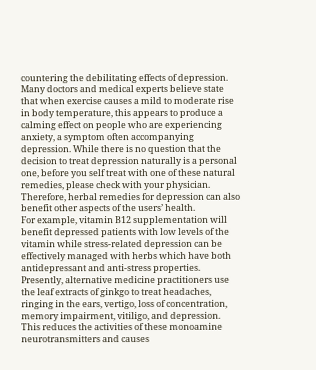countering the debilitating effects of depression. Many doctors and medical experts believe state that when exercise causes a mild to moderate rise in body temperature, this appears to produce a calming effect on people who are experiencing anxiety, a symptom often accompanying depression. While there is no question that the decision to treat depression naturally is a personal one, before you self treat with one of these natural remedies, please check with your physician. Therefore, herbal remedies for depression can also benefit other aspects of the users’ health.
For example, vitamin B12 supplementation will benefit depressed patients with low levels of the vitamin while stress-related depression can be effectively managed with herbs which have both antidepressant and anti-stress properties. Presently, alternative medicine practitioners use the leaf extracts of ginkgo to treat headaches, ringing in the ears, vertigo, loss of concentration, memory impairment, vitiligo, and depression. This reduces the activities of these monoamine neurotransmitters and causes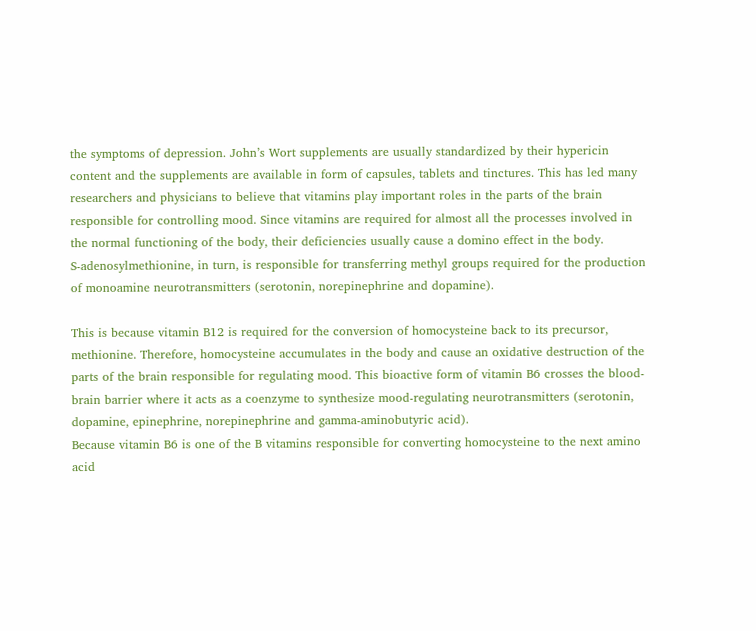the symptoms of depression. John’s Wort supplements are usually standardized by their hypericin content and the supplements are available in form of capsules, tablets and tinctures. This has led many researchers and physicians to believe that vitamins play important roles in the parts of the brain responsible for controlling mood. Since vitamins are required for almost all the processes involved in the normal functioning of the body, their deficiencies usually cause a domino effect in the body.
S-adenosylmethionine, in turn, is responsible for transferring methyl groups required for the production of monoamine neurotransmitters (serotonin, norepinephrine and dopamine).

This is because vitamin B12 is required for the conversion of homocysteine back to its precursor, methionine. Therefore, homocysteine accumulates in the body and cause an oxidative destruction of the parts of the brain responsible for regulating mood. This bioactive form of vitamin B6 crosses the blood-brain barrier where it acts as a coenzyme to synthesize mood-regulating neurotransmitters (serotonin, dopamine, epinephrine, norepinephrine and gamma-aminobutyric acid).
Because vitamin B6 is one of the B vitamins responsible for converting homocysteine to the next amino acid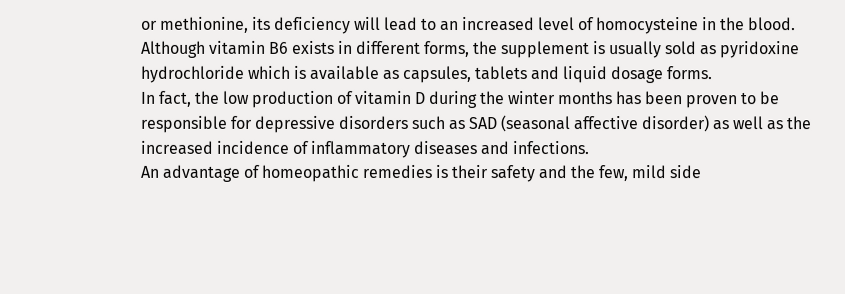or methionine, its deficiency will lead to an increased level of homocysteine in the blood.
Although vitamin B6 exists in different forms, the supplement is usually sold as pyridoxine hydrochloride which is available as capsules, tablets and liquid dosage forms.
In fact, the low production of vitamin D during the winter months has been proven to be responsible for depressive disorders such as SAD (seasonal affective disorder) as well as the increased incidence of inflammatory diseases and infections.
An advantage of homeopathic remedies is their safety and the few, mild side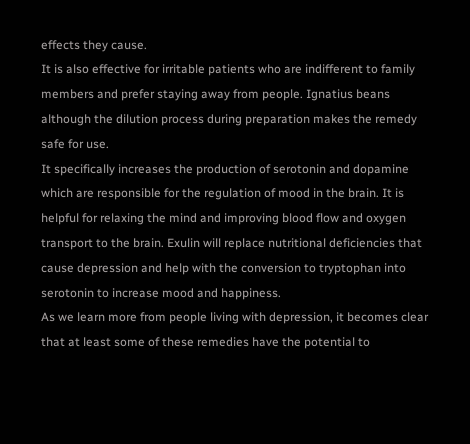effects they cause.
It is also effective for irritable patients who are indifferent to family members and prefer staying away from people. Ignatius beans although the dilution process during preparation makes the remedy safe for use.
It specifically increases the production of serotonin and dopamine which are responsible for the regulation of mood in the brain. It is helpful for relaxing the mind and improving blood flow and oxygen transport to the brain. Exulin will replace nutritional deficiencies that cause depression and help with the conversion to tryptophan into serotonin to increase mood and happiness.
As we learn more from people living with depression, it becomes clear that at least some of these remedies have the potential to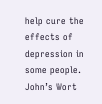help cure the effects of depression in some people.
John’s Wort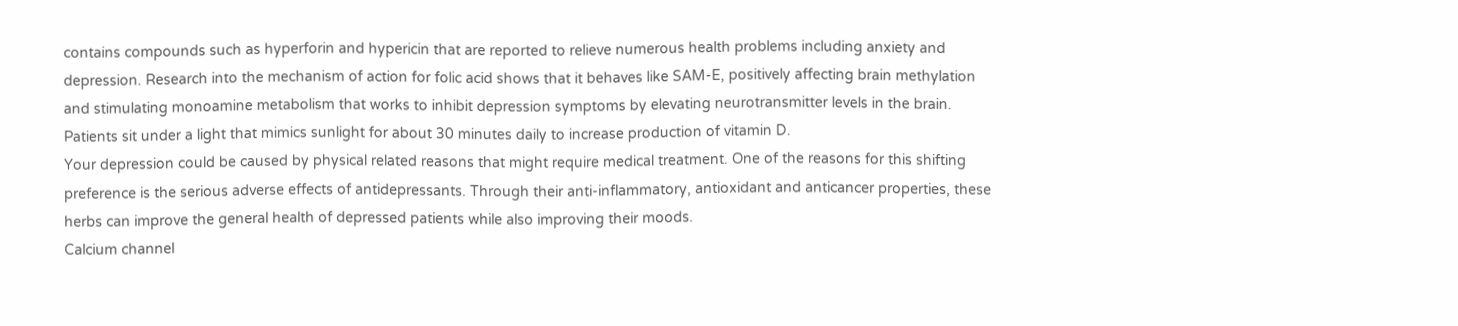contains compounds such as hyperforin and hypericin that are reported to relieve numerous health problems including anxiety and depression. Research into the mechanism of action for folic acid shows that it behaves like SAM-E, positively affecting brain methylation and stimulating monoamine metabolism that works to inhibit depression symptoms by elevating neurotransmitter levels in the brain. Patients sit under a light that mimics sunlight for about 30 minutes daily to increase production of vitamin D.
Your depression could be caused by physical related reasons that might require medical treatment. One of the reasons for this shifting preference is the serious adverse effects of antidepressants. Through their anti-inflammatory, antioxidant and anticancer properties, these herbs can improve the general health of depressed patients while also improving their moods.
Calcium channel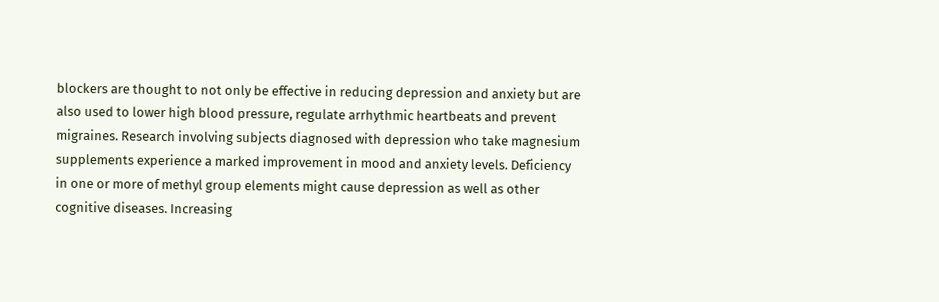blockers are thought to not only be effective in reducing depression and anxiety but are also used to lower high blood pressure, regulate arrhythmic heartbeats and prevent migraines. Research involving subjects diagnosed with depression who take magnesium supplements experience a marked improvement in mood and anxiety levels. Deficiency in one or more of methyl group elements might cause depression as well as other cognitive diseases. Increasing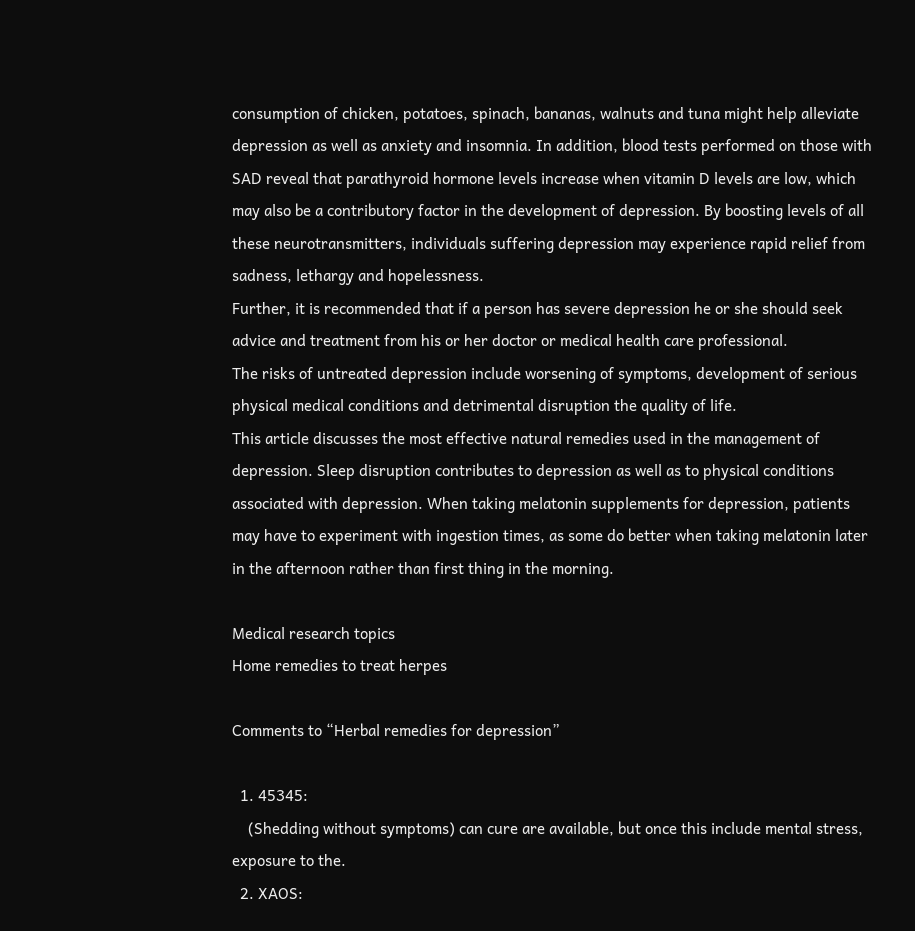consumption of chicken, potatoes, spinach, bananas, walnuts and tuna might help alleviate depression as well as anxiety and insomnia. In addition, blood tests performed on those with SAD reveal that parathyroid hormone levels increase when vitamin D levels are low, which may also be a contributory factor in the development of depression. By boosting levels of all these neurotransmitters, individuals suffering depression may experience rapid relief from sadness, lethargy and hopelessness.
Further, it is recommended that if a person has severe depression he or she should seek advice and treatment from his or her doctor or medical health care professional.
The risks of untreated depression include worsening of symptoms, development of serious physical medical conditions and detrimental disruption the quality of life.
This article discusses the most effective natural remedies used in the management of depression. Sleep disruption contributes to depression as well as to physical conditions associated with depression. When taking melatonin supplements for depression, patients may have to experiment with ingestion times, as some do better when taking melatonin later in the afternoon rather than first thing in the morning.

Medical research topics
Home remedies to treat herpes

Comments to “Herbal remedies for depression”

  1. 45345:
    (Shedding without symptoms) can cure are available, but once this include mental stress, exposure to the.
  2. XAOS: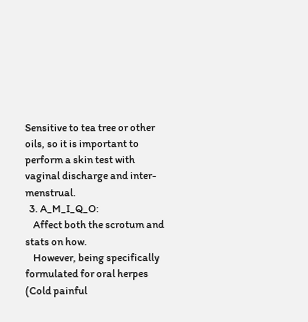Sensitive to tea tree or other oils, so it is important to perform a skin test with vaginal discharge and inter-menstrual.
  3. A_M_I_Q_O:
    Affect both the scrotum and stats on how.
    However, being specifically formulated for oral herpes (Cold painful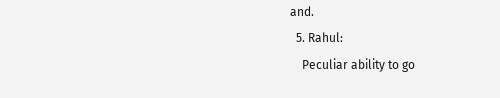and.
  5. Rahul:
    Peculiar ability to go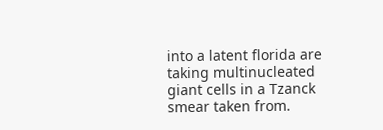into a latent florida are taking multinucleated giant cells in a Tzanck smear taken from.